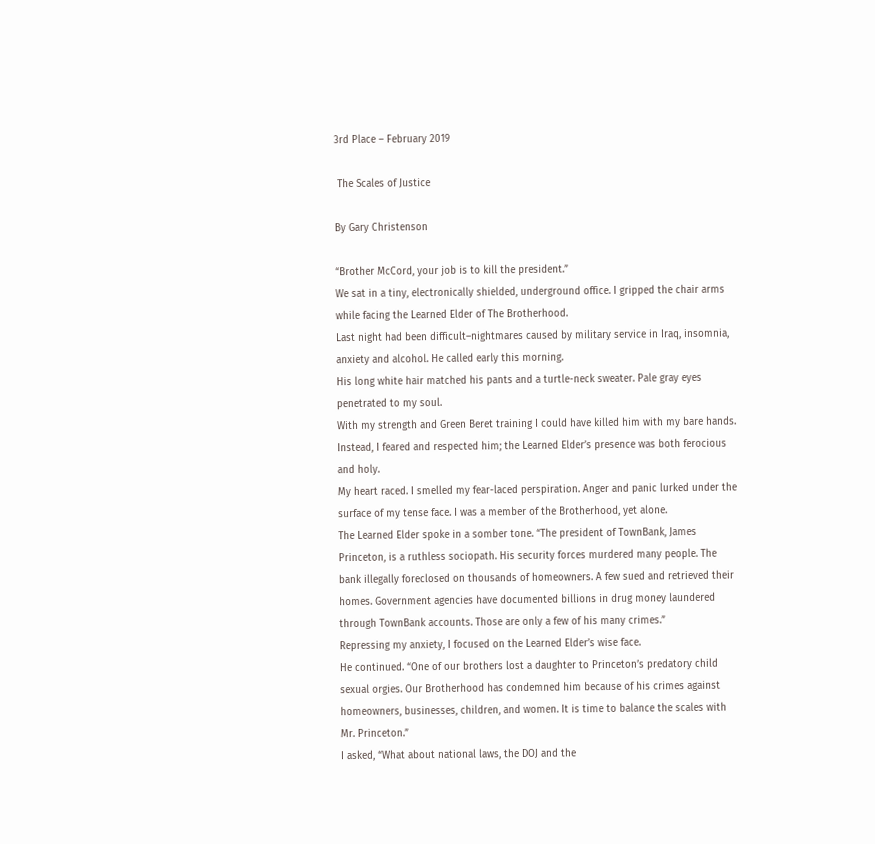3rd Place – February 2019

 The Scales of Justice

By Gary Christenson

“Brother McCord, your job is to kill the president.”
We sat in a tiny, electronically shielded, underground office. I gripped the chair arms while facing the Learned Elder of The Brotherhood.
Last night had been difficult–nightmares caused by military service in Iraq, insomnia, anxiety and alcohol. He called early this morning.
His long white hair matched his pants and a turtle-neck sweater. Pale gray eyes penetrated to my soul.
With my strength and Green Beret training I could have killed him with my bare hands. Instead, I feared and respected him; the Learned Elder’s presence was both ferocious and holy.
My heart raced. I smelled my fear-laced perspiration. Anger and panic lurked under the surface of my tense face. I was a member of the Brotherhood, yet alone.
The Learned Elder spoke in a somber tone. “The president of TownBank, James Princeton, is a ruthless sociopath. His security forces murdered many people. The bank illegally foreclosed on thousands of homeowners. A few sued and retrieved their homes. Government agencies have documented billions in drug money laundered through TownBank accounts. Those are only a few of his many crimes.”
Repressing my anxiety, I focused on the Learned Elder’s wise face.
He continued. “One of our brothers lost a daughter to Princeton’s predatory child sexual orgies. Our Brotherhood has condemned him because of his crimes against homeowners, businesses, children, and women. It is time to balance the scales with Mr. Princeton.”
I asked, “What about national laws, the DOJ and the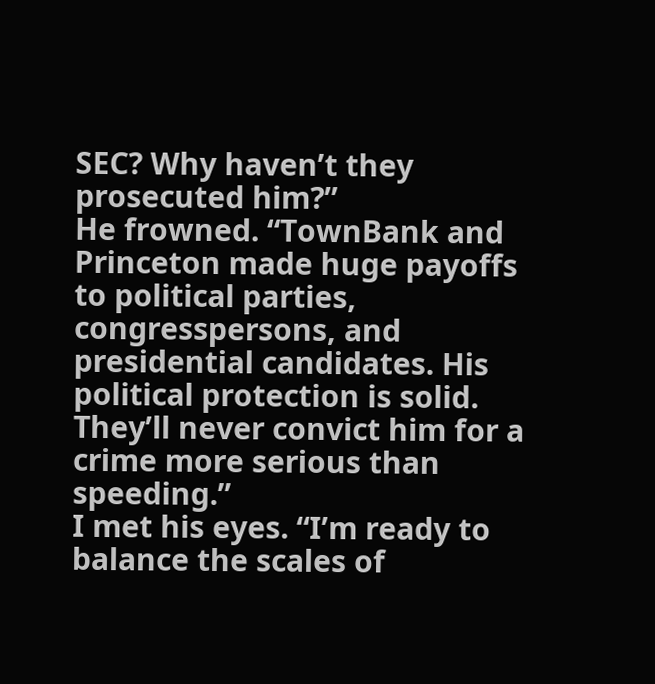SEC? Why haven’t they prosecuted him?”
He frowned. “TownBank and Princeton made huge payoffs to political parties, congresspersons, and presidential candidates. His political protection is solid. They’ll never convict him for a crime more serious than speeding.”
I met his eyes. “I’m ready to balance the scales of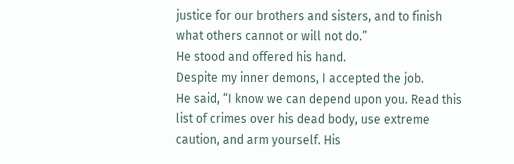justice for our brothers and sisters, and to finish what others cannot or will not do.”
He stood and offered his hand.
Despite my inner demons, I accepted the job.
He said, “I know we can depend upon you. Read this list of crimes over his dead body, use extreme caution, and arm yourself. His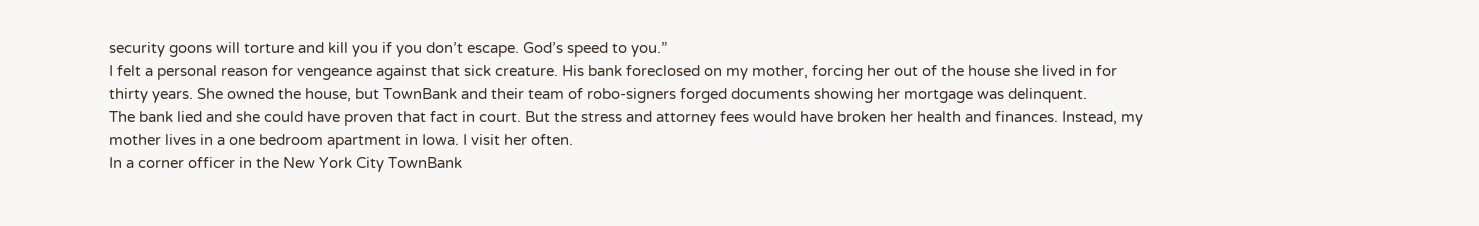security goons will torture and kill you if you don’t escape. God’s speed to you.”
I felt a personal reason for vengeance against that sick creature. His bank foreclosed on my mother, forcing her out of the house she lived in for thirty years. She owned the house, but TownBank and their team of robo-signers forged documents showing her mortgage was delinquent.
The bank lied and she could have proven that fact in court. But the stress and attorney fees would have broken her health and finances. Instead, my mother lives in a one bedroom apartment in Iowa. I visit her often.
In a corner officer in the New York City TownBank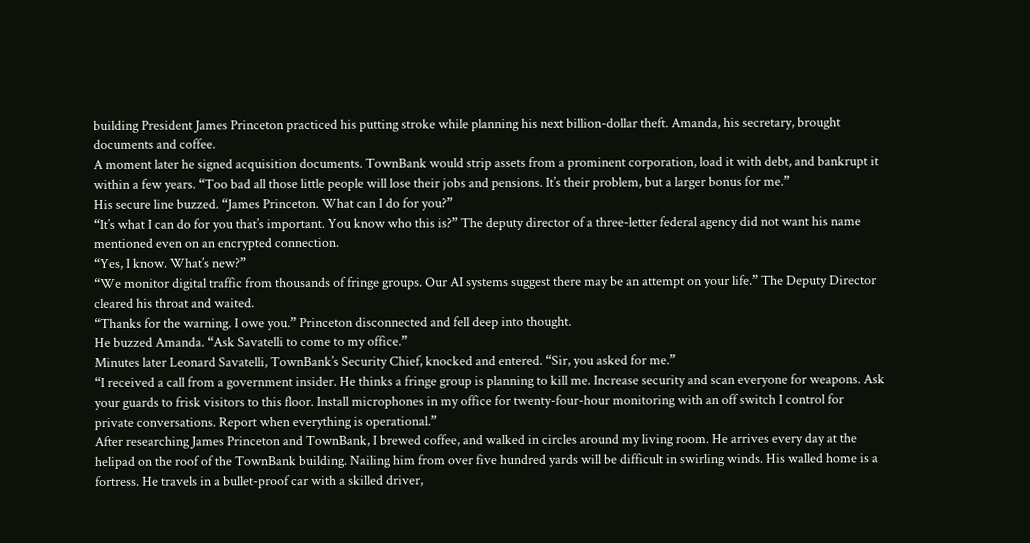building President James Princeton practiced his putting stroke while planning his next billion-dollar theft. Amanda, his secretary, brought documents and coffee.
A moment later he signed acquisition documents. TownBank would strip assets from a prominent corporation, load it with debt, and bankrupt it within a few years. “Too bad all those little people will lose their jobs and pensions. It’s their problem, but a larger bonus for me.”
His secure line buzzed. “James Princeton. What can I do for you?”
“It’s what I can do for you that’s important. You know who this is?” The deputy director of a three-letter federal agency did not want his name mentioned even on an encrypted connection.
“Yes, I know. What’s new?”
“We monitor digital traffic from thousands of fringe groups. Our AI systems suggest there may be an attempt on your life.” The Deputy Director cleared his throat and waited.
“Thanks for the warning. I owe you.” Princeton disconnected and fell deep into thought.
He buzzed Amanda. “Ask Savatelli to come to my office.”
Minutes later Leonard Savatelli, TownBank’s Security Chief, knocked and entered. “Sir, you asked for me.”
“I received a call from a government insider. He thinks a fringe group is planning to kill me. Increase security and scan everyone for weapons. Ask your guards to frisk visitors to this floor. Install microphones in my office for twenty-four-hour monitoring with an off switch I control for private conversations. Report when everything is operational.”
After researching James Princeton and TownBank, I brewed coffee, and walked in circles around my living room. He arrives every day at the helipad on the roof of the TownBank building. Nailing him from over five hundred yards will be difficult in swirling winds. His walled home is a fortress. He travels in a bullet-proof car with a skilled driver,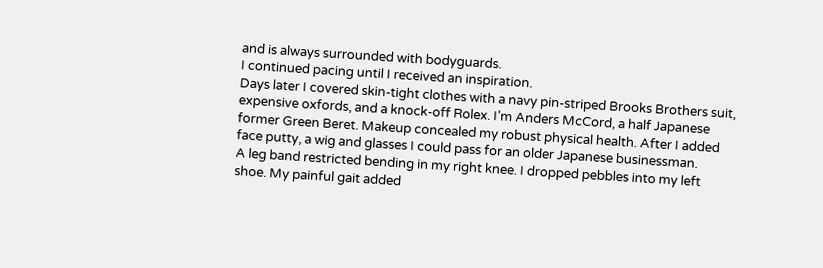and is always surrounded with bodyguards.
I continued pacing until I received an inspiration.
Days later I covered skin-tight clothes with a navy pin-striped Brooks Brothers suit, expensive oxfords, and a knock-off Rolex. I’m Anders McCord, a half Japanese former Green Beret. Makeup concealed my robust physical health. After I added face putty, a wig and glasses I could pass for an older Japanese businessman.
A leg band restricted bending in my right knee. I dropped pebbles into my left shoe. My painful gait added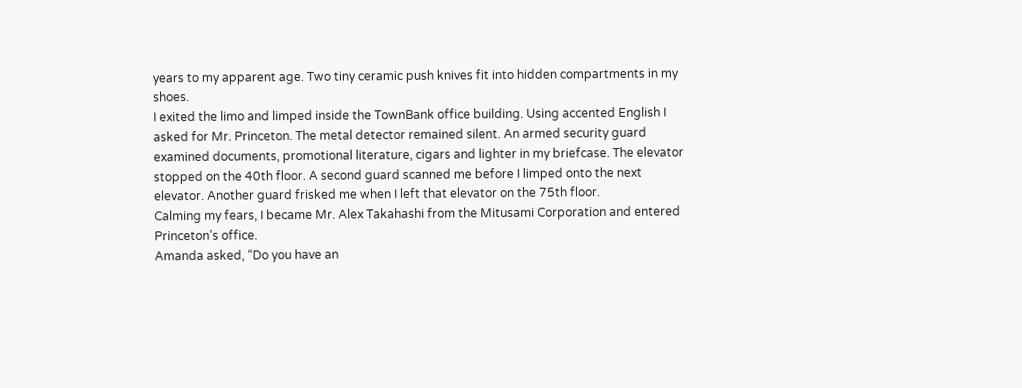years to my apparent age. Two tiny ceramic push knives fit into hidden compartments in my shoes.
I exited the limo and limped inside the TownBank office building. Using accented English I asked for Mr. Princeton. The metal detector remained silent. An armed security guard examined documents, promotional literature, cigars and lighter in my briefcase. The elevator stopped on the 40th floor. A second guard scanned me before I limped onto the next elevator. Another guard frisked me when I left that elevator on the 75th floor.
Calming my fears, I became Mr. Alex Takahashi from the Mitusami Corporation and entered Princeton’s office.
Amanda asked, “Do you have an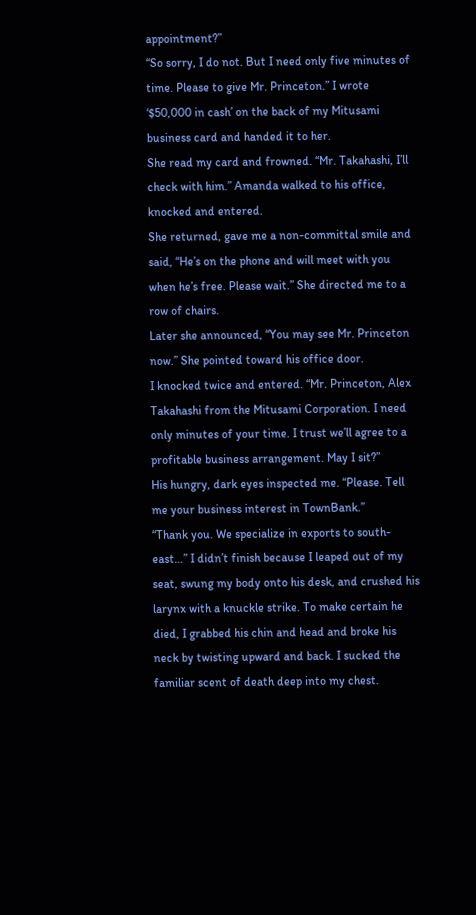appointment?”
“So sorry, I do not. But I need only five minutes of time. Please to give Mr. Princeton.” I wrote ‘$50,000 in cash’ on the back of my Mitusami business card and handed it to her.
She read my card and frowned. “Mr. Takahashi, I’ll check with him.” Amanda walked to his office, knocked and entered.
She returned, gave me a non-committal smile and said, “He’s on the phone and will meet with you when he’s free. Please wait.” She directed me to a row of chairs.
Later she announced, “You may see Mr. Princeton now.” She pointed toward his office door.
I knocked twice and entered. “Mr. Princeton, Alex Takahashi from the Mitusami Corporation. I need only minutes of your time. I trust we’ll agree to a profitable business arrangement. May I sit?”
His hungry, dark eyes inspected me. “Please. Tell me your business interest in TownBank.”
“Thank you. We specialize in exports to south-east…” I didn’t finish because I leaped out of my seat, swung my body onto his desk, and crushed his larynx with a knuckle strike. To make certain he died, I grabbed his chin and head and broke his neck by twisting upward and back. I sucked the familiar scent of death deep into my chest.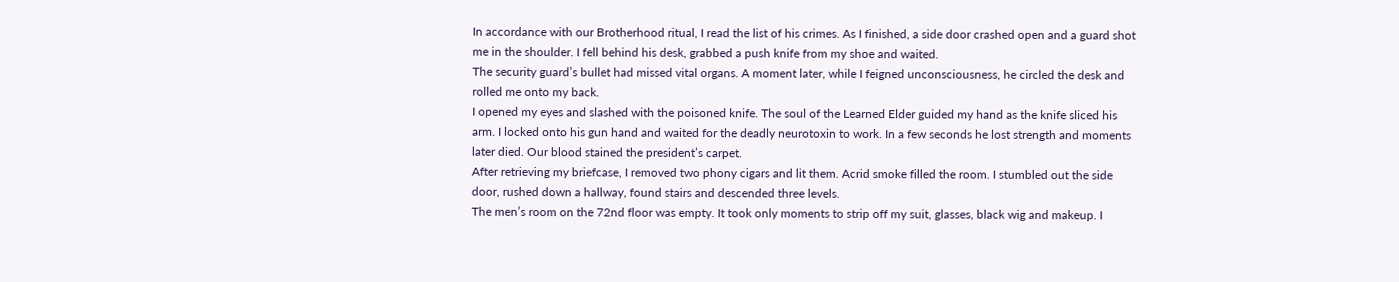In accordance with our Brotherhood ritual, I read the list of his crimes. As I finished, a side door crashed open and a guard shot me in the shoulder. I fell behind his desk, grabbed a push knife from my shoe and waited.
The security guard’s bullet had missed vital organs. A moment later, while I feigned unconsciousness, he circled the desk and rolled me onto my back.
I opened my eyes and slashed with the poisoned knife. The soul of the Learned Elder guided my hand as the knife sliced his arm. I locked onto his gun hand and waited for the deadly neurotoxin to work. In a few seconds he lost strength and moments later died. Our blood stained the president’s carpet.
After retrieving my briefcase, I removed two phony cigars and lit them. Acrid smoke filled the room. I stumbled out the side door, rushed down a hallway, found stairs and descended three levels.
The men’s room on the 72nd floor was empty. It took only moments to strip off my suit, glasses, black wig and makeup. I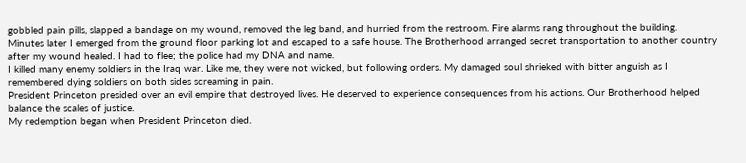gobbled pain pills, slapped a bandage on my wound, removed the leg band, and hurried from the restroom. Fire alarms rang throughout the building.
Minutes later I emerged from the ground floor parking lot and escaped to a safe house. The Brotherhood arranged secret transportation to another country after my wound healed. I had to flee; the police had my DNA and name.
I killed many enemy soldiers in the Iraq war. Like me, they were not wicked, but following orders. My damaged soul shrieked with bitter anguish as I remembered dying soldiers on both sides screaming in pain.
President Princeton presided over an evil empire that destroyed lives. He deserved to experience consequences from his actions. Our Brotherhood helped balance the scales of justice.
My redemption began when President Princeton died.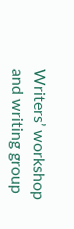Writers’ workshop and writing group